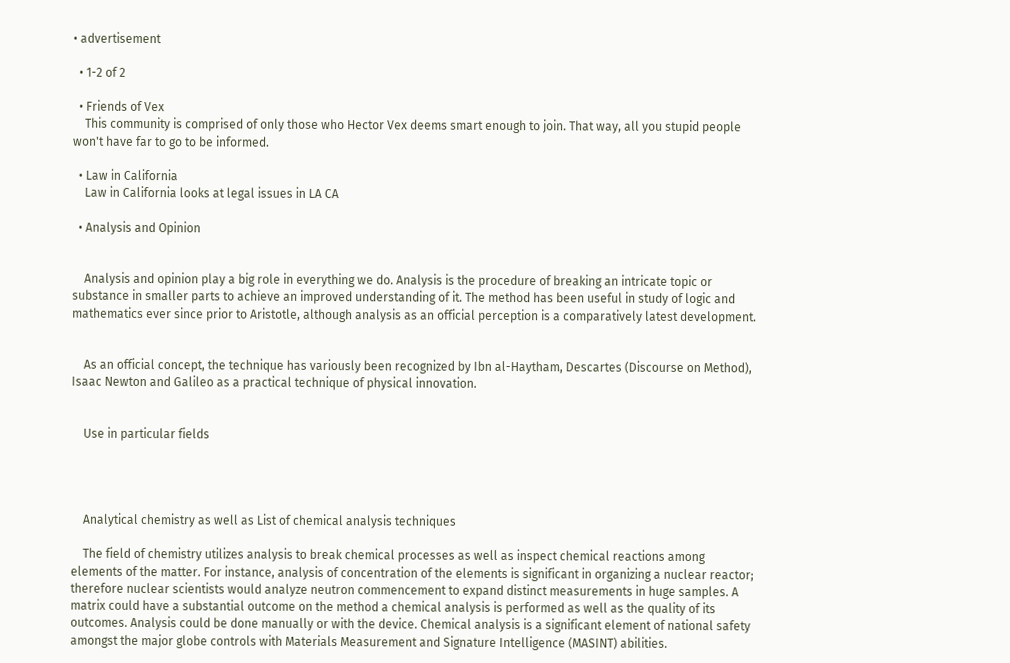• advertisement

  • 1-2 of 2

  • Friends of Vex
    This community is comprised of only those who Hector Vex deems smart enough to join. That way, all you stupid people won't have far to go to be informed.

  • Law in California
    Law in California looks at legal issues in LA CA

  • Analysis and Opinion


    Analysis and opinion play a big role in everything we do. Analysis is the procedure of breaking an intricate topic or substance in smaller parts to achieve an improved understanding of it. The method has been useful in study of logic and mathematics ever since prior to Aristotle, although analysis as an official perception is a comparatively latest development.


    As an official concept, the technique has variously been recognized by Ibn al-Haytham, Descartes (Discourse on Method), Isaac Newton and Galileo as a practical technique of physical innovation.


    Use in particular fields




    Analytical chemistry as well as List of chemical analysis techniques

    The field of chemistry utilizes analysis to break chemical processes as well as inspect chemical reactions among elements of the matter. For instance, analysis of concentration of the elements is significant in organizing a nuclear reactor; therefore nuclear scientists would analyze neutron commencement to expand distinct measurements in huge samples. A matrix could have a substantial outcome on the method a chemical analysis is performed as well as the quality of its outcomes. Analysis could be done manually or with the device. Chemical analysis is a significant element of national safety amongst the major globe controls with Materials Measurement and Signature Intelligence (MASINT) abilities.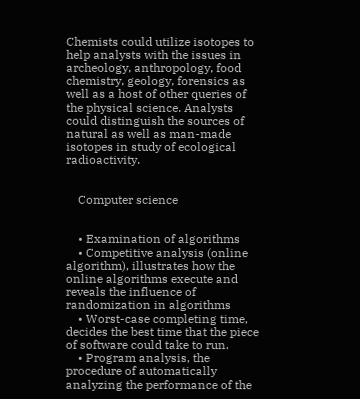Chemists could utilize isotopes to help analysts with the issues in archeology, anthropology, food chemistry, geology, forensics as well as a host of other queries of the physical science. Analysts could distinguish the sources of natural as well as man-made isotopes in study of ecological radioactivity.


    Computer science


    • Examination of algorithms
    • Competitive analysis (online algorithm), illustrates how the online algorithms execute and reveals the influence of randomization in algorithms
    • Worst-case completing time, decides the best time that the piece of software could take to run.
    • Program analysis, the procedure of automatically analyzing the performance of the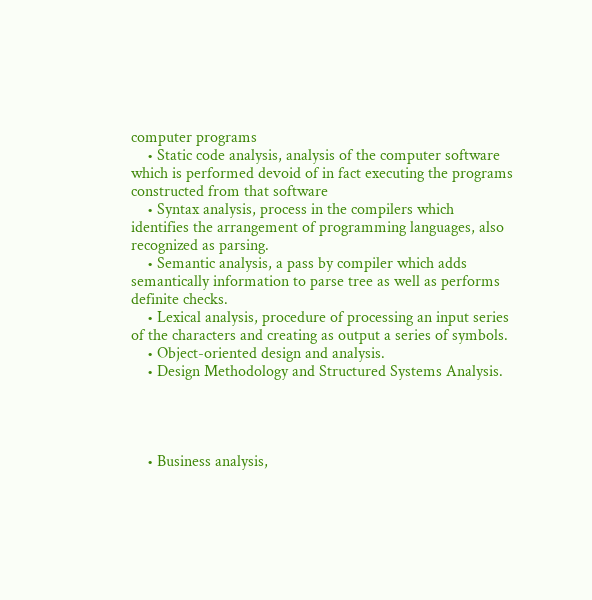computer programs
    • Static code analysis, analysis of the computer software which is performed devoid of in fact executing the programs constructed from that software
    • Syntax analysis, process in the compilers which identifies the arrangement of programming languages, also recognized as parsing.
    • Semantic analysis, a pass by compiler which adds semantically information to parse tree as well as performs definite checks.
    • Lexical analysis, procedure of processing an input series of the characters and creating as output a series of symbols.
    • Object-oriented design and analysis.
    • Design Methodology and Structured Systems Analysis.




    • Business analysis,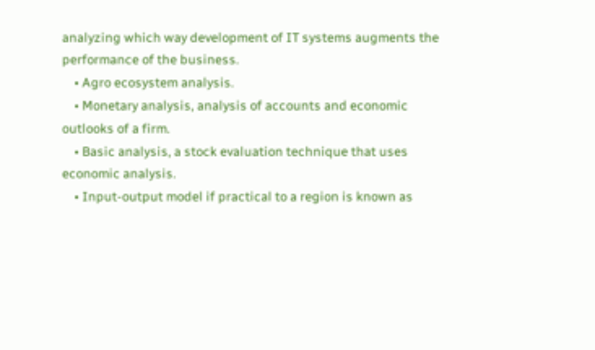analyzing which way development of IT systems augments the performance of the business.
    • Agro ecosystem analysis.
    • Monetary analysis, analysis of accounts and economic outlooks of a firm.
    • Basic analysis, a stock evaluation technique that uses economic analysis.
    • Input-output model if practical to a region is known as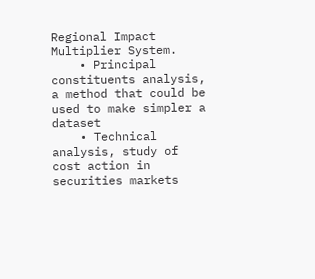Regional Impact Multiplier System.
    • Principal constituents analysis, a method that could be used to make simpler a dataset
    • Technical analysis, study of cost action in securities markets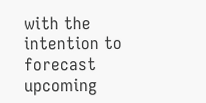with the intention to forecast upcoming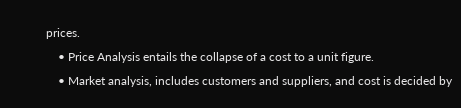prices.
    • Price Analysis entails the collapse of a cost to a unit figure.
    • Market analysis, includes customers and suppliers, and cost is decided by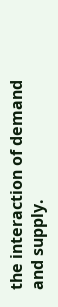the interaction of demand and supply.